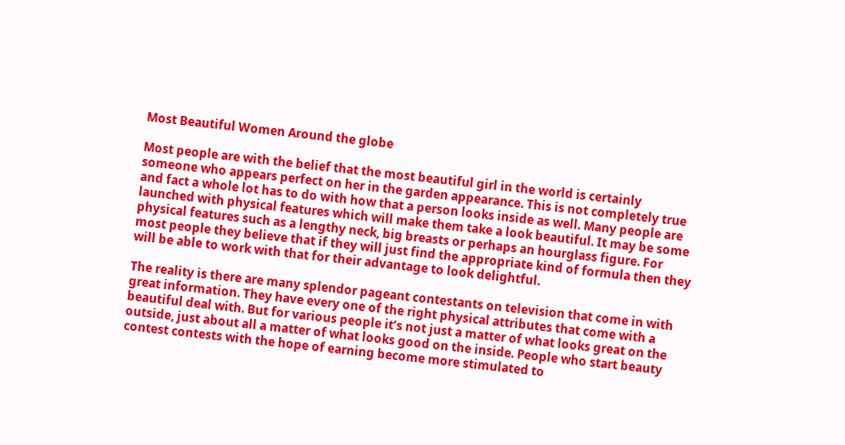Most Beautiful Women Around the globe

Most people are with the belief that the most beautiful girl in the world is certainly someone who appears perfect on her in the garden appearance. This is not completely true and fact a whole lot has to do with how that a person looks inside as well. Many people are launched with physical features which will make them take a look beautiful. It may be some physical features such as a lengthy neck, big breasts or perhaps an hourglass figure. For most people they believe that if they will just find the appropriate kind of formula then they will be able to work with that for their advantage to look delightful.

The reality is there are many splendor pageant contestants on television that come in with great information. They have every one of the right physical attributes that come with a beautiful deal with. But for various people it’s not just a matter of what looks great on the outside, just about all a matter of what looks good on the inside. People who start beauty contest contests with the hope of earning become more stimulated to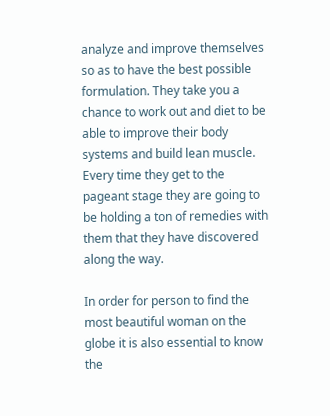analyze and improve themselves so as to have the best possible formulation. They take you a chance to work out and diet to be able to improve their body systems and build lean muscle. Every time they get to the pageant stage they are going to be holding a ton of remedies with them that they have discovered along the way.

In order for person to find the most beautiful woman on the globe it is also essential to know the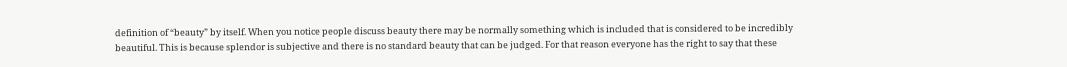definition of “beauty” by itself. When you notice people discuss beauty there may be normally something which is included that is considered to be incredibly beautiful. This is because splendor is subjective and there is no standard beauty that can be judged. For that reason everyone has the right to say that these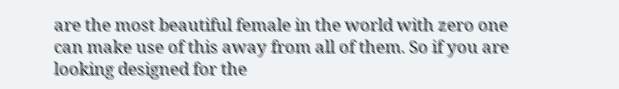are the most beautiful female in the world with zero one can make use of this away from all of them. So if you are looking designed for the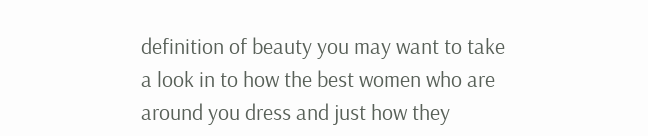definition of beauty you may want to take a look in to how the best women who are around you dress and just how they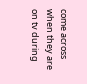come across when they are on tv during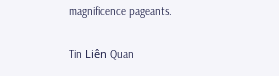magnificence pageants.

Tin Liên Quan